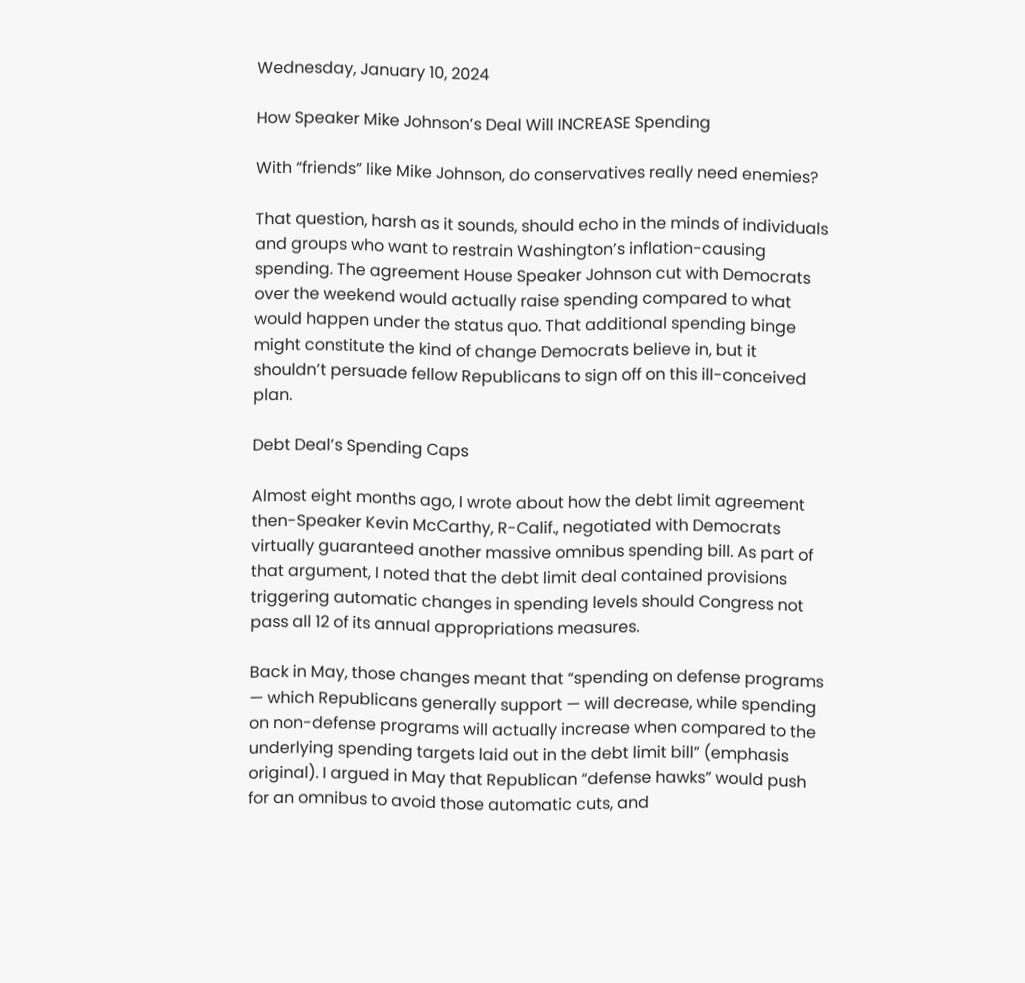Wednesday, January 10, 2024

How Speaker Mike Johnson’s Deal Will INCREASE Spending

With “friends” like Mike Johnson, do conservatives really need enemies?

That question, harsh as it sounds, should echo in the minds of individuals and groups who want to restrain Washington’s inflation-causing spending. The agreement House Speaker Johnson cut with Democrats over the weekend would actually raise spending compared to what would happen under the status quo. That additional spending binge might constitute the kind of change Democrats believe in, but it shouldn’t persuade fellow Republicans to sign off on this ill-conceived plan.

Debt Deal’s Spending Caps

Almost eight months ago, I wrote about how the debt limit agreement then-Speaker Kevin McCarthy, R-Calif., negotiated with Democrats virtually guaranteed another massive omnibus spending bill. As part of that argument, I noted that the debt limit deal contained provisions triggering automatic changes in spending levels should Congress not pass all 12 of its annual appropriations measures.

Back in May, those changes meant that “spending on defense programs — which Republicans generally support — will decrease, while spending on non-defense programs will actually increase when compared to the underlying spending targets laid out in the debt limit bill” (emphasis original). I argued in May that Republican “defense hawks” would push for an omnibus to avoid those automatic cuts, and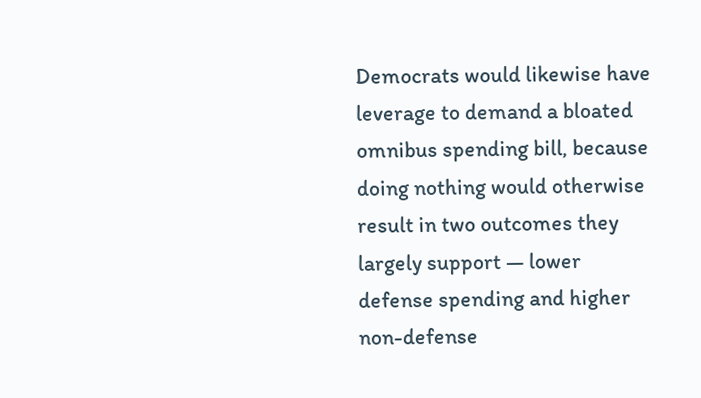Democrats would likewise have leverage to demand a bloated omnibus spending bill, because doing nothing would otherwise result in two outcomes they largely support — lower defense spending and higher non-defense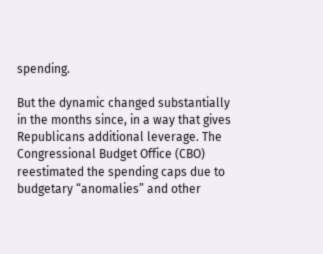spending.

But the dynamic changed substantially in the months since, in a way that gives Republicans additional leverage. The Congressional Budget Office (CBO) reestimated the spending caps due to budgetary “anomalies” and other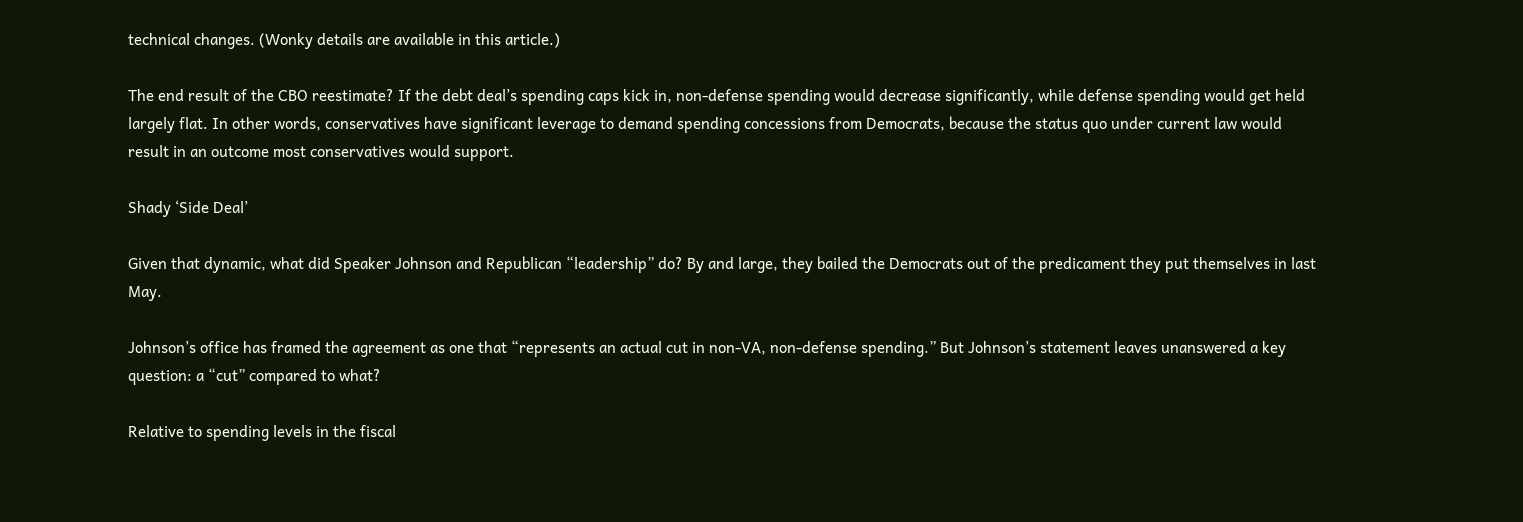technical changes. (Wonky details are available in this article.)

The end result of the CBO reestimate? If the debt deal’s spending caps kick in, non-defense spending would decrease significantly, while defense spending would get held largely flat. In other words, conservatives have significant leverage to demand spending concessions from Democrats, because the status quo under current law would result in an outcome most conservatives would support.

Shady ‘Side Deal’

Given that dynamic, what did Speaker Johnson and Republican “leadership” do? By and large, they bailed the Democrats out of the predicament they put themselves in last May.

Johnson’s office has framed the agreement as one that “represents an actual cut in non-VA, non-defense spending.” But Johnson’s statement leaves unanswered a key question: a “cut” compared to what?

Relative to spending levels in the fiscal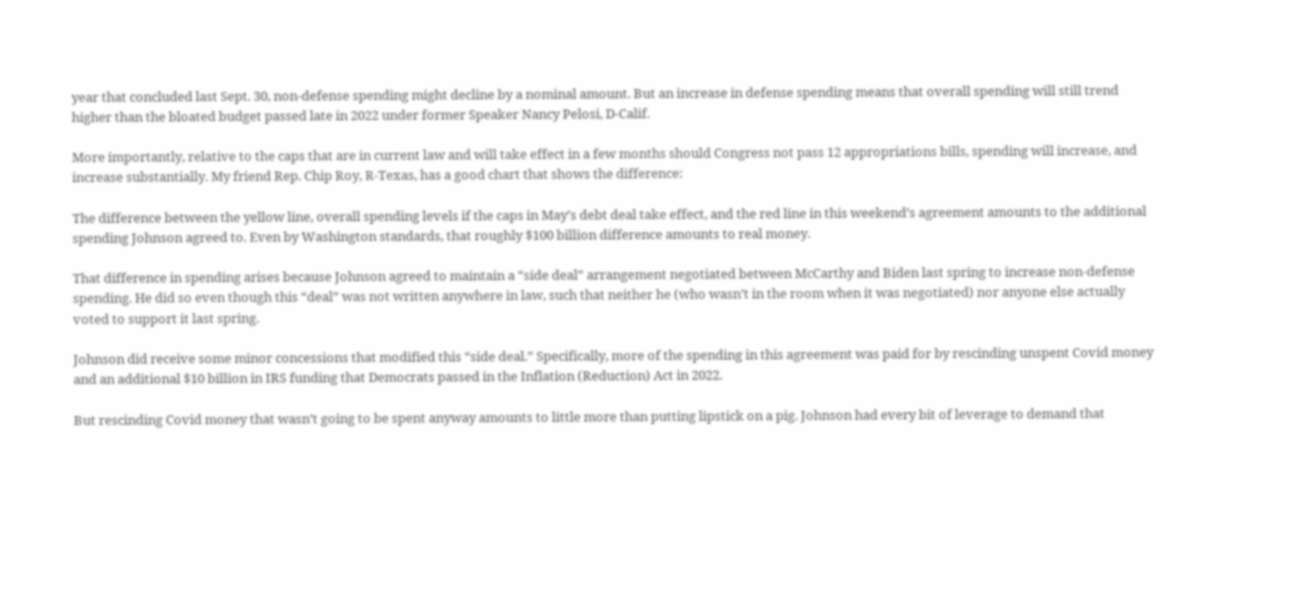year that concluded last Sept. 30, non-defense spending might decline by a nominal amount. But an increase in defense spending means that overall spending will still trend higher than the bloated budget passed late in 2022 under former Speaker Nancy Pelosi, D-Calif.

More importantly, relative to the caps that are in current law and will take effect in a few months should Congress not pass 12 appropriations bills, spending will increase, and increase substantially. My friend Rep. Chip Roy, R-Texas, has a good chart that shows the difference:

The difference between the yellow line, overall spending levels if the caps in May’s debt deal take effect, and the red line in this weekend’s agreement amounts to the additional spending Johnson agreed to. Even by Washington standards, that roughly $100 billion difference amounts to real money.

That difference in spending arises because Johnson agreed to maintain a “side deal” arrangement negotiated between McCarthy and Biden last spring to increase non-defense spending. He did so even though this “deal” was not written anywhere in law, such that neither he (who wasn’t in the room when it was negotiated) nor anyone else actually voted to support it last spring.

Johnson did receive some minor concessions that modified this “side deal.” Specifically, more of the spending in this agreement was paid for by rescinding unspent Covid money and an additional $10 billion in IRS funding that Democrats passed in the Inflation (Reduction) Act in 2022.

But rescinding Covid money that wasn’t going to be spent anyway amounts to little more than putting lipstick on a pig. Johnson had every bit of leverage to demand that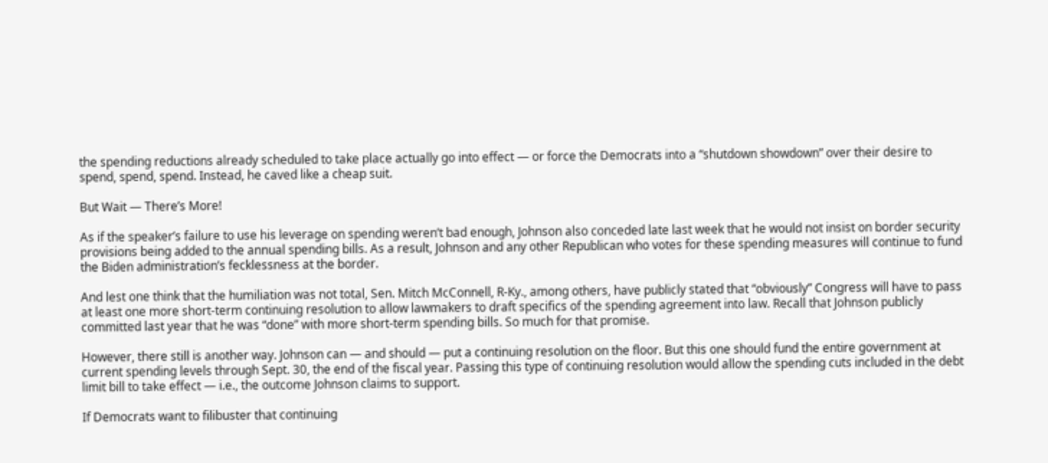the spending reductions already scheduled to take place actually go into effect — or force the Democrats into a “shutdown showdown” over their desire to spend, spend, spend. Instead, he caved like a cheap suit.

But Wait — There’s More!

As if the speaker’s failure to use his leverage on spending weren’t bad enough, Johnson also conceded late last week that he would not insist on border security provisions being added to the annual spending bills. As a result, Johnson and any other Republican who votes for these spending measures will continue to fund the Biden administration’s fecklessness at the border.

And lest one think that the humiliation was not total, Sen. Mitch McConnell, R-Ky., among others, have publicly stated that “obviously” Congress will have to pass at least one more short-term continuing resolution to allow lawmakers to draft specifics of the spending agreement into law. Recall that Johnson publicly committed last year that he was “done” with more short-term spending bills. So much for that promise.

However, there still is another way. Johnson can — and should — put a continuing resolution on the floor. But this one should fund the entire government at current spending levels through Sept. 30, the end of the fiscal year. Passing this type of continuing resolution would allow the spending cuts included in the debt limit bill to take effect — i.e., the outcome Johnson claims to support.

If Democrats want to filibuster that continuing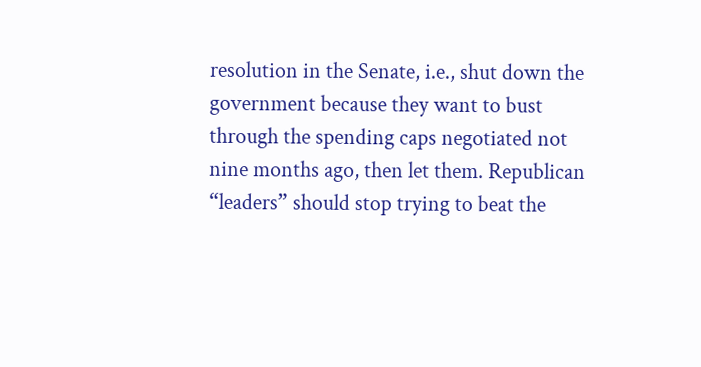resolution in the Senate, i.e., shut down the government because they want to bust through the spending caps negotiated not nine months ago, then let them. Republican “leaders” should stop trying to beat the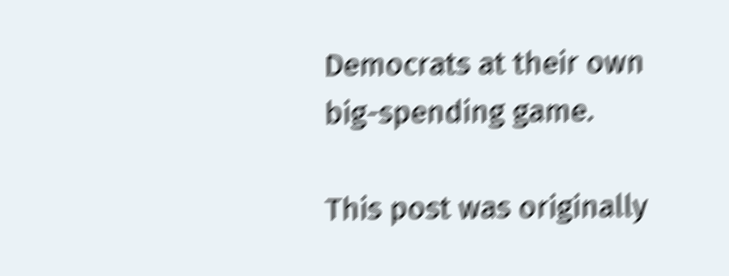Democrats at their own big-spending game.

This post was originally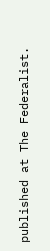published at The Federalist.